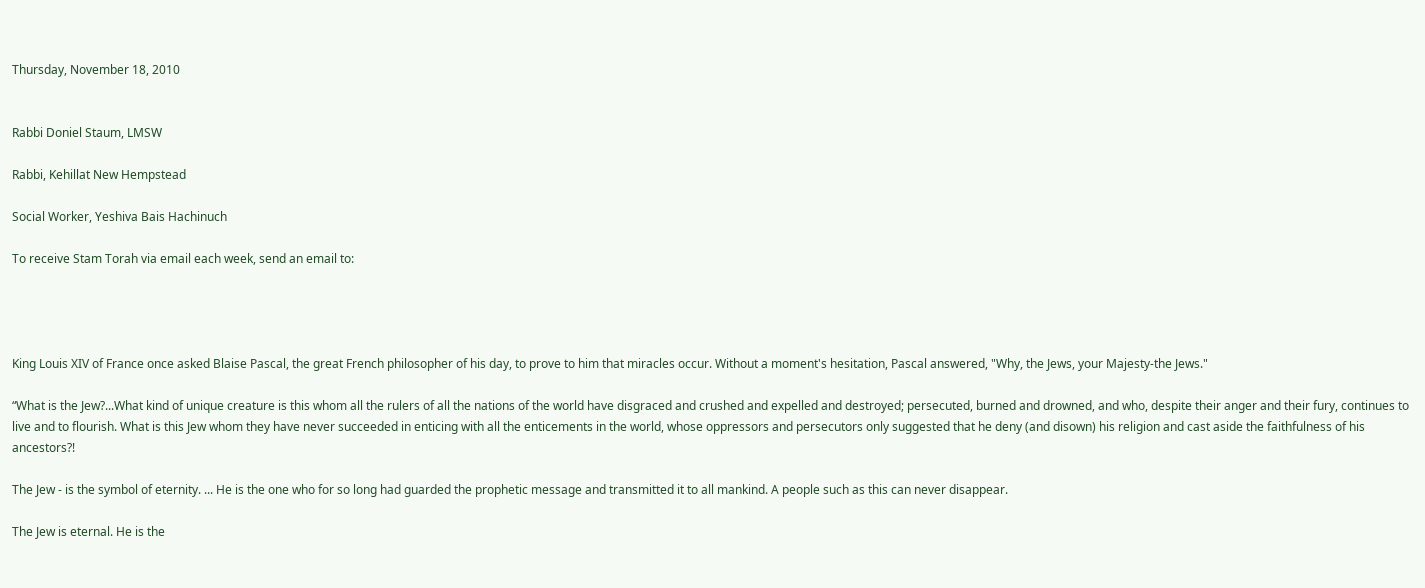Thursday, November 18, 2010


Rabbi Doniel Staum, LMSW

Rabbi, Kehillat New Hempstead

Social Worker, Yeshiva Bais Hachinuch

To receive Stam Torah via email each week, send an email to:




King Louis XIV of France once asked Blaise Pascal, the great French philosopher of his day, to prove to him that miracles occur. Without a moment's hesitation, Pascal answered, "Why, the Jews, your Majesty-the Jews."

“What is the Jew?...What kind of unique creature is this whom all the rulers of all the nations of the world have disgraced and crushed and expelled and destroyed; persecuted, burned and drowned, and who, despite their anger and their fury, continues to live and to flourish. What is this Jew whom they have never succeeded in enticing with all the enticements in the world, whose oppressors and persecutors only suggested that he deny (and disown) his religion and cast aside the faithfulness of his ancestors?!

The Jew - is the symbol of eternity. ... He is the one who for so long had guarded the prophetic message and transmitted it to all mankind. A people such as this can never disappear.

The Jew is eternal. He is the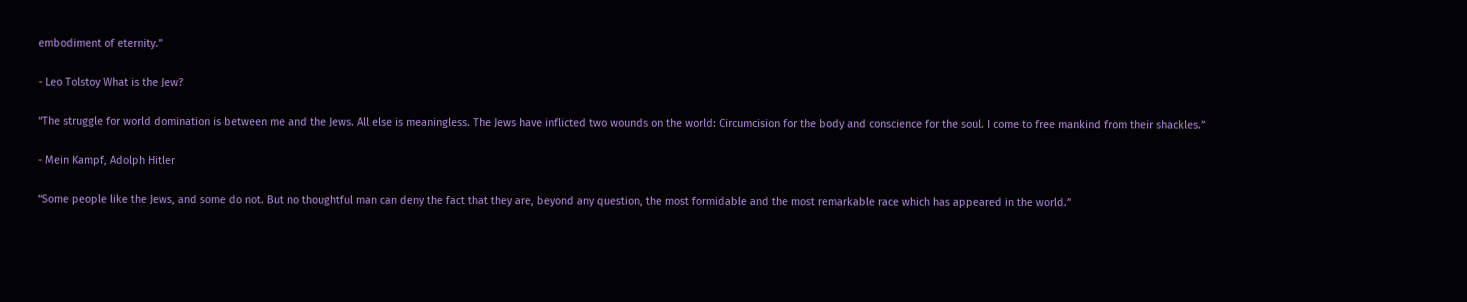embodiment of eternity.”

- Leo Tolstoy What is the Jew?

“The struggle for world domination is between me and the Jews. All else is meaningless. The Jews have inflicted two wounds on the world: Circumcision for the body and conscience for the soul. I come to free mankind from their shackles.”

- Mein Kampf, Adolph Hitler

“Some people like the Jews, and some do not. But no thoughtful man can deny the fact that they are, beyond any question, the most formidable and the most remarkable race which has appeared in the world.”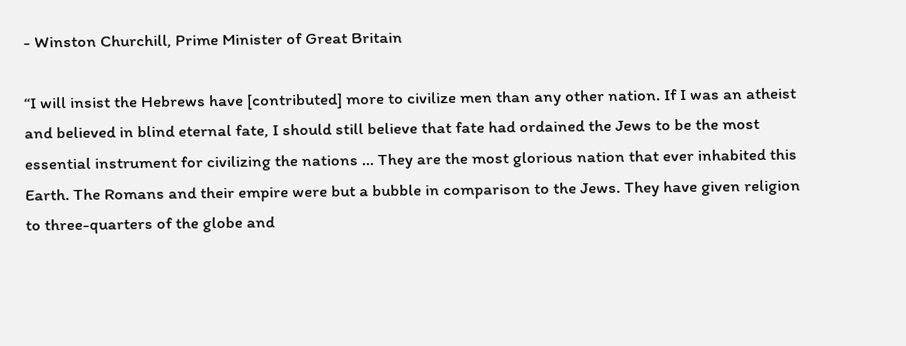- Winston Churchill, Prime Minister of Great Britain

“I will insist the Hebrews have [contributed] more to civilize men than any other nation. If I was an atheist and believed in blind eternal fate, I should still believe that fate had ordained the Jews to be the most essential instrument for civilizing the nations ... They are the most glorious nation that ever inhabited this Earth. The Romans and their empire were but a bubble in comparison to the Jews. They have given religion to three-quarters of the globe and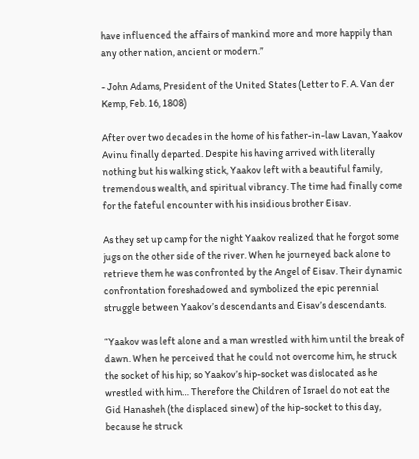have influenced the affairs of mankind more and more happily than any other nation, ancient or modern.”

- John Adams, President of the United States (Letter to F. A. Van der Kemp, Feb. 16, 1808)

After over two decades in the home of his father-in-law Lavan, Yaakov Avinu finally departed. Despite his having arrived with literally nothing but his walking stick, Yaakov left with a beautiful family, tremendous wealth, and spiritual vibrancy. The time had finally come for the fateful encounter with his insidious brother Eisav.

As they set up camp for the night Yaakov realized that he forgot some jugs on the other side of the river. When he journeyed back alone to retrieve them he was confronted by the Angel of Eisav. Their dynamic confrontation foreshadowed and symbolized the epic perennial struggle between Yaakov’s descendants and Eisav’s descendants.

“Yaakov was left alone and a man wrestled with him until the break of dawn. When he perceived that he could not overcome him, he struck the socket of his hip; so Yaakov’s hip-socket was dislocated as he wrestled with him… Therefore the Children of Israel do not eat the Gid Hanasheh (the displaced sinew) of the hip-socket to this day, because he struck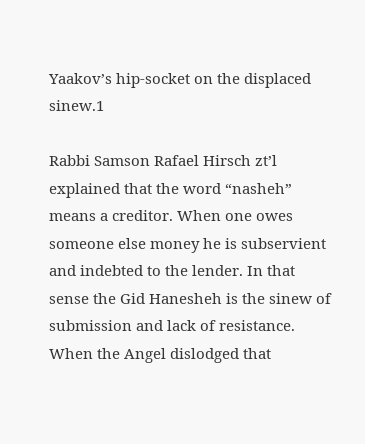Yaakov’s hip-socket on the displaced sinew.1

Rabbi Samson Rafael Hirsch zt’l explained that the word “nasheh” means a creditor. When one owes someone else money he is subservient and indebted to the lender. In that sense the Gid Hanesheh is the sinew of submission and lack of resistance. When the Angel dislodged that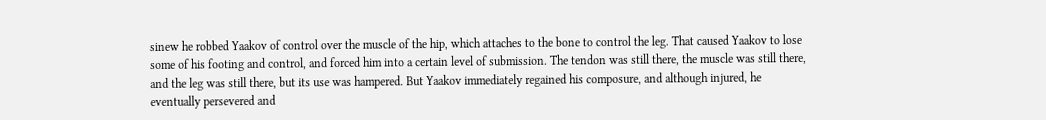sinew he robbed Yaakov of control over the muscle of the hip, which attaches to the bone to control the leg. That caused Yaakov to lose some of his footing and control, and forced him into a certain level of submission. The tendon was still there, the muscle was still there, and the leg was still there, but its use was hampered. But Yaakov immediately regained his composure, and although injured, he eventually persevered and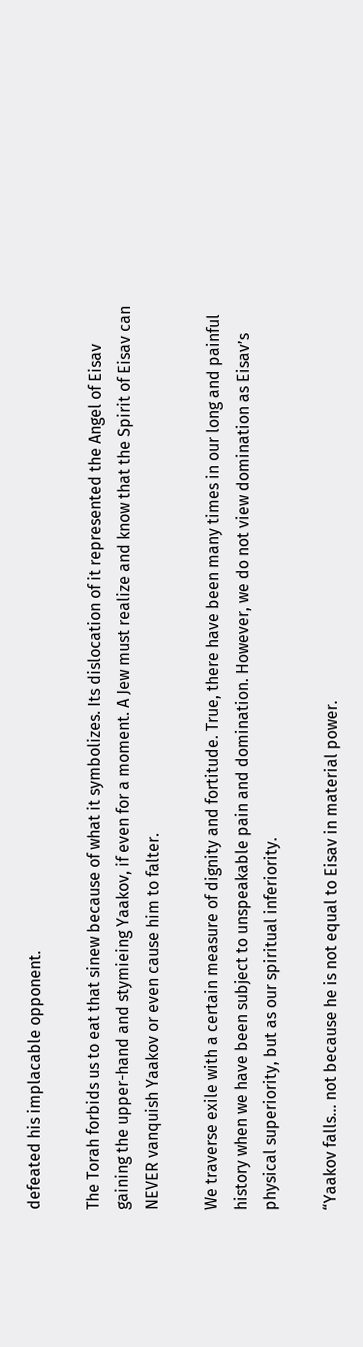defeated his implacable opponent.

The Torah forbids us to eat that sinew because of what it symbolizes. Its dislocation of it represented the Angel of Eisav gaining the upper-hand and stymieing Yaakov, if even for a moment. A Jew must realize and know that the Spirit of Eisav can NEVER vanquish Yaakov or even cause him to falter.

We traverse exile with a certain measure of dignity and fortitude. True, there have been many times in our long and painful history when we have been subject to unspeakable pain and domination. However, we do not view domination as Eisav’s physical superiority, but as our spiritual inferiority.

“Yaakov falls… not because he is not equal to Eisav in material power.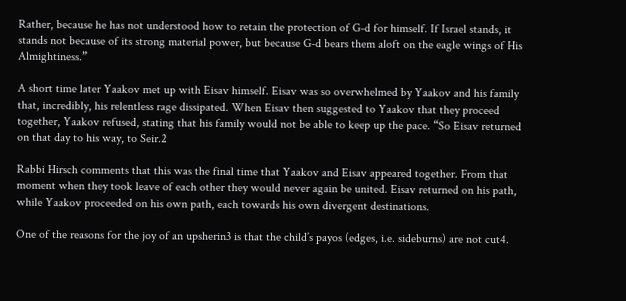Rather, because he has not understood how to retain the protection of G-d for himself. If Israel stands, it stands not because of its strong material power, but because G-d bears them aloft on the eagle wings of His Almightiness.”

A short time later Yaakov met up with Eisav himself. Eisav was so overwhelmed by Yaakov and his family that, incredibly, his relentless rage dissipated. When Eisav then suggested to Yaakov that they proceed together, Yaakov refused, stating that his family would not be able to keep up the pace. “So Eisav returned on that day to his way, to Seir.2

Rabbi Hirsch comments that this was the final time that Yaakov and Eisav appeared together. From that moment when they took leave of each other they would never again be united. Eisav returned on his path, while Yaakov proceeded on his own path, each towards his own divergent destinations.

One of the reasons for the joy of an upsherin3 is that the child’s payos (edges, i.e. sideburns) are not cut4.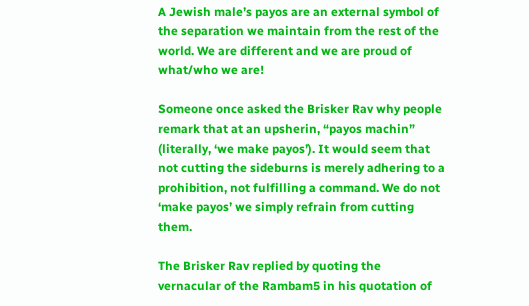A Jewish male’s payos are an external symbol of the separation we maintain from the rest of the world. We are different and we are proud of what/who we are!

Someone once asked the Brisker Rav why people remark that at an upsherin, “payos machin” (literally, ‘we make payos’). It would seem that not cutting the sideburns is merely adhering to a prohibition, not fulfilling a command. We do not ‘make payos’ we simply refrain from cutting them.

The Brisker Rav replied by quoting the vernacular of the Rambam5 in his quotation of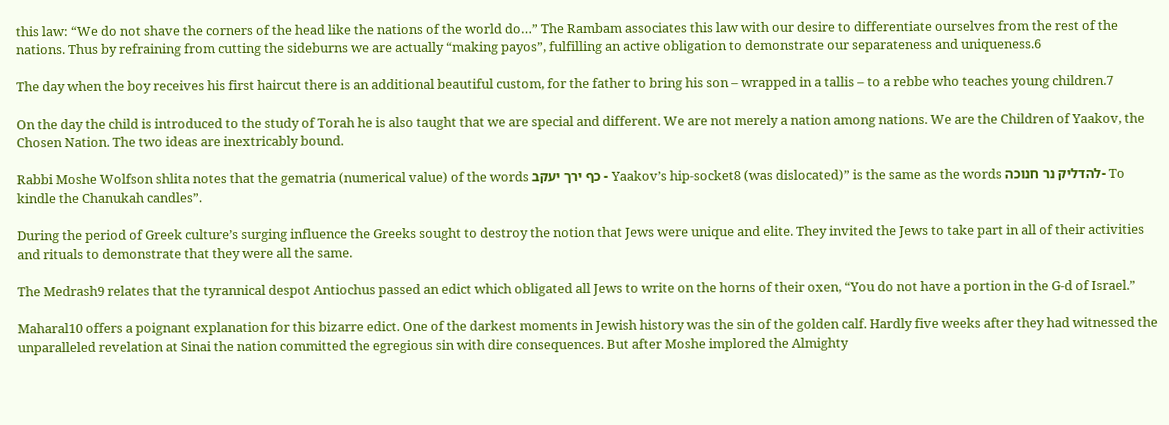this law: “We do not shave the corners of the head like the nations of the world do…” The Rambam associates this law with our desire to differentiate ourselves from the rest of the nations. Thus by refraining from cutting the sideburns we are actually “making payos”, fulfilling an active obligation to demonstrate our separateness and uniqueness.6

The day when the boy receives his first haircut there is an additional beautiful custom, for the father to bring his son – wrapped in a tallis – to a rebbe who teaches young children.7

On the day the child is introduced to the study of Torah he is also taught that we are special and different. We are not merely a nation among nations. We are the Children of Yaakov, the Chosen Nation. The two ideas are inextricably bound.

Rabbi Moshe Wolfson shlita notes that the gematria (numerical value) of the words כף ירך יעקב - Yaakov’s hip-socket8 (was dislocated)” is the same as the words להדליק נר חנוכה- To kindle the Chanukah candles”.

During the period of Greek culture’s surging influence the Greeks sought to destroy the notion that Jews were unique and elite. They invited the Jews to take part in all of their activities and rituals to demonstrate that they were all the same.

The Medrash9 relates that the tyrannical despot Antiochus passed an edict which obligated all Jews to write on the horns of their oxen, “You do not have a portion in the G-d of Israel.”

Maharal10 offers a poignant explanation for this bizarre edict. One of the darkest moments in Jewish history was the sin of the golden calf. Hardly five weeks after they had witnessed the unparalleled revelation at Sinai the nation committed the egregious sin with dire consequences. But after Moshe implored the Almighty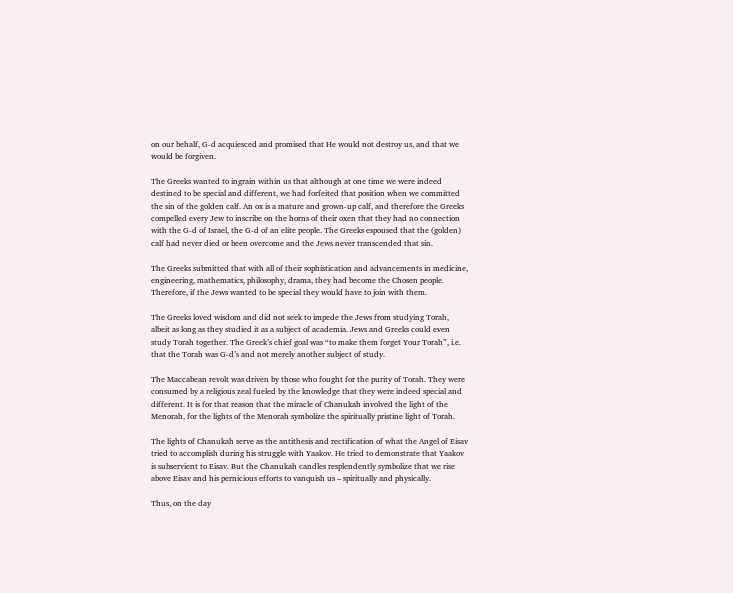on our behalf, G-d acquiesced and promised that He would not destroy us, and that we would be forgiven.

The Greeks wanted to ingrain within us that although at one time we were indeed destined to be special and different, we had forfeited that position when we committed the sin of the golden calf. An ox is a mature and grown-up calf, and therefore the Greeks compelled every Jew to inscribe on the horns of their oxen that they had no connection with the G-d of Israel, the G-d of an elite people. The Greeks espoused that the (golden) calf had never died or been overcome and the Jews never transcended that sin.

The Greeks submitted that with all of their sophistication and advancements in medicine, engineering, mathematics, philosophy, drama, they had become the Chosen people. Therefore, if the Jews wanted to be special they would have to join with them.

The Greeks loved wisdom and did not seek to impede the Jews from studying Torah, albeit as long as they studied it as a subject of academia. Jews and Greeks could even study Torah together. The Greek’s chief goal was “to make them forget Your Torah”, i.e. that the Torah was G-d’s and not merely another subject of study.

The Maccabean revolt was driven by those who fought for the purity of Torah. They were consumed by a religious zeal fueled by the knowledge that they were indeed special and different. It is for that reason that the miracle of Chanukah involved the light of the Menorah, for the lights of the Menorah symbolize the spiritually pristine light of Torah.

The lights of Chanukah serve as the antithesis and rectification of what the Angel of Eisav tried to accomplish during his struggle with Yaakov. He tried to demonstrate that Yaakov is subservient to Eisav. But the Chanukah candles resplendently symbolize that we rise above Eisav and his pernicious efforts to vanquish us – spiritually and physically.

Thus, on the day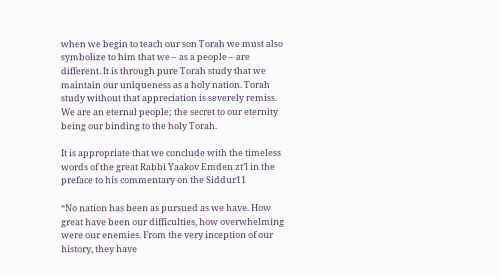when we begin to teach our son Torah we must also symbolize to him that we – as a people – are different. It is through pure Torah study that we maintain our uniqueness as a holy nation. Torah study without that appreciation is severely remiss. We are an eternal people; the secret to our eternity being our binding to the holy Torah.

It is appropriate that we conclude with the timeless words of the great Rabbi Yaakov Emden zt’l in the preface to his commentary on the Siddur11

“No nation has been as pursued as we have. How great have been our difficulties, how overwhelming were our enemies. From the very inception of our history, they have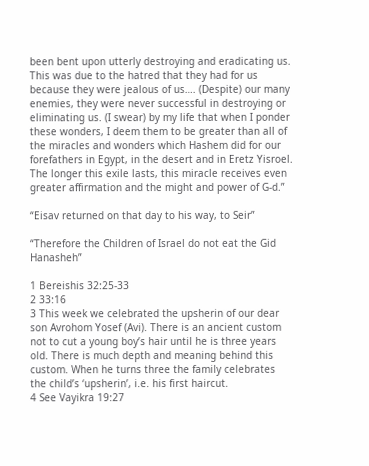been bent upon utterly destroying and eradicating us. This was due to the hatred that they had for us because they were jealous of us…. (Despite) our many enemies, they were never successful in destroying or eliminating us. (I swear) by my life that when I ponder these wonders, I deem them to be greater than all of the miracles and wonders which Hashem did for our forefathers in Egypt, in the desert and in Eretz Yisroel. The longer this exile lasts, this miracle receives even greater affirmation and the might and power of G-d.”

“Eisav returned on that day to his way, to Seir”

“Therefore the Children of Israel do not eat the Gid Hanasheh”

1 Bereishis 32:25-33
2 33:16
3 This week we celebrated the upsherin of our dear son Avrohom Yosef (Avi). There is an ancient custom not to cut a young boy’s hair until he is three years old. There is much depth and meaning behind this custom. When he turns three the family celebrates the child’s ‘upsherin’, i.e. his first haircut.
4 See Vayikra 19:27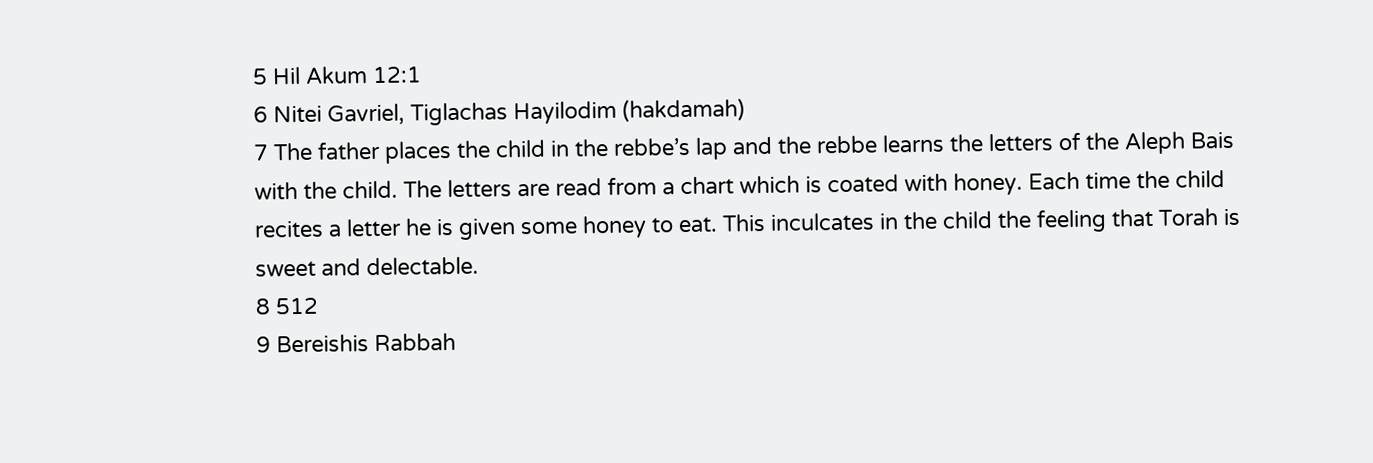5 Hil Akum 12:1
6 Nitei Gavriel, Tiglachas Hayilodim (hakdamah)
7 The father places the child in the rebbe’s lap and the rebbe learns the letters of the Aleph Bais with the child. The letters are read from a chart which is coated with honey. Each time the child recites a letter he is given some honey to eat. This inculcates in the child the feeling that Torah is sweet and delectable.
8 512
9 Bereishis Rabbah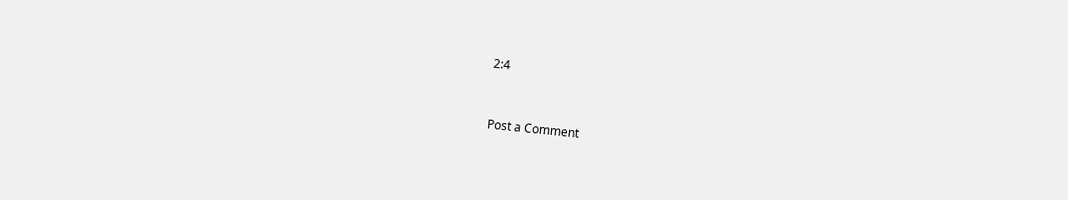2:4


Post a Comment